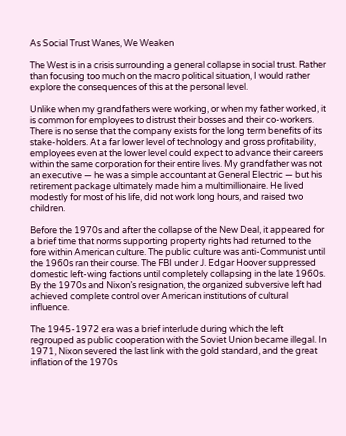As Social Trust Wanes, We Weaken

The West is in a crisis surrounding a general collapse in social trust. Rather than focusing too much on the macro political situation, I would rather explore the consequences of this at the personal level.

Unlike when my grandfathers were working, or when my father worked, it is common for employees to distrust their bosses and their co-workers. There is no sense that the company exists for the long term benefits of its stake-holders. At a far lower level of technology and gross profitability, employees even at the lower level could expect to advance their careers within the same corporation for their entire lives. My grandfather was not an executive — he was a simple accountant at General Electric — but his retirement package ultimately made him a multimillionaire. He lived modestly for most of his life, did not work long hours, and raised two children.

Before the 1970s and after the collapse of the New Deal, it appeared for a brief time that norms supporting property rights had returned to the fore within American culture. The public culture was anti-Communist until the 1960s ran their course. The FBI under J. Edgar Hoover suppressed domestic left-wing factions until completely collapsing in the late 1960s. By the 1970s and Nixon’s resignation, the organized subversive left had achieved complete control over American institutions of cultural influence.

The 1945-1972 era was a brief interlude during which the left regrouped as public cooperation with the Soviet Union became illegal. In 1971, Nixon severed the last link with the gold standard, and the great inflation of the 1970s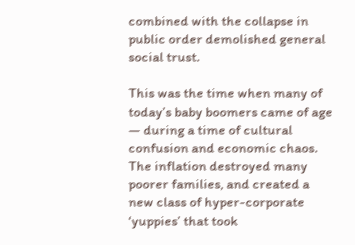combined with the collapse in public order demolished general social trust.

This was the time when many of today’s baby boomers came of age — during a time of cultural confusion and economic chaos. The inflation destroyed many poorer families, and created a new class of hyper-corporate ‘yuppies’ that took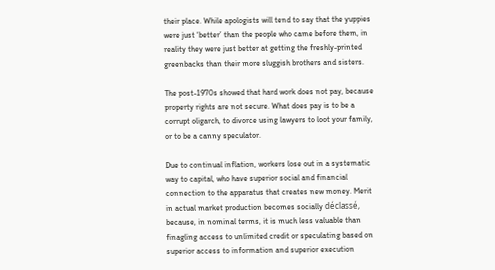their place. While apologists will tend to say that the yuppies were just ‘better’ than the people who came before them, in reality they were just better at getting the freshly-printed greenbacks than their more sluggish brothers and sisters.

The post-1970s showed that hard work does not pay, because property rights are not secure. What does pay is to be a corrupt oligarch, to divorce using lawyers to loot your family, or to be a canny speculator.

Due to continual inflation, workers lose out in a systematic way to capital, who have superior social and financial connection to the apparatus that creates new money. Merit in actual market production becomes socially déclassé, because, in nominal terms, it is much less valuable than finagling access to unlimited credit or speculating based on superior access to information and superior execution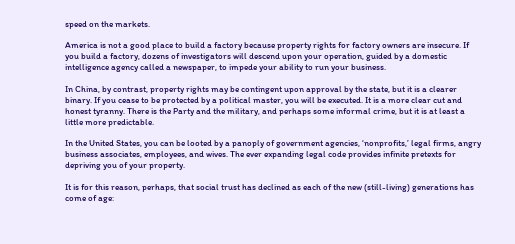speed on the markets.

America is not a good place to build a factory because property rights for factory owners are insecure. If you build a factory, dozens of investigators will descend upon your operation, guided by a domestic intelligence agency called a newspaper, to impede your ability to run your business.

In China, by contrast, property rights may be contingent upon approval by the state, but it is a clearer binary. If you cease to be protected by a political master, you will be executed. It is a more clear cut and honest tyranny. There is the Party and the military, and perhaps some informal crime, but it is at least a little more predictable.

In the United States, you can be looted by a panoply of government agencies, ‘nonprofits,’ legal firms, angry business associates, employees, and wives. The ever expanding legal code provides infinite pretexts for depriving you of your property.

It is for this reason, perhaps, that social trust has declined as each of the new (still-living) generations has come of age: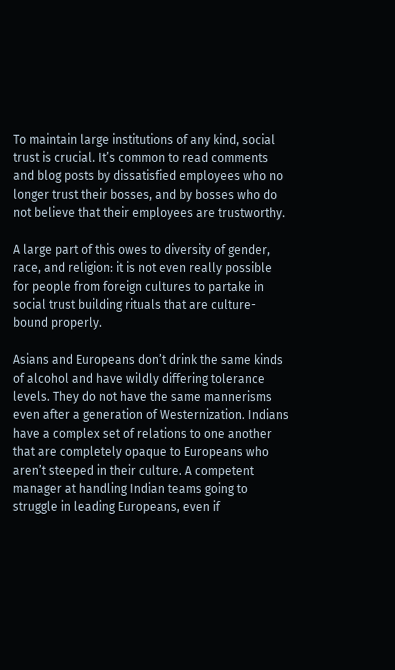To maintain large institutions of any kind, social trust is crucial. It’s common to read comments and blog posts by dissatisfied employees who no longer trust their bosses, and by bosses who do not believe that their employees are trustworthy.

A large part of this owes to diversity of gender, race, and religion: it is not even really possible for people from foreign cultures to partake in social trust building rituals that are culture-bound properly.

Asians and Europeans don’t drink the same kinds of alcohol and have wildly differing tolerance levels. They do not have the same mannerisms even after a generation of Westernization. Indians have a complex set of relations to one another that are completely opaque to Europeans who aren’t steeped in their culture. A competent manager at handling Indian teams going to struggle in leading Europeans, even if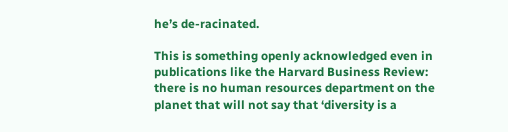he’s de-racinated.

This is something openly acknowledged even in publications like the Harvard Business Review: there is no human resources department on the planet that will not say that ‘diversity is a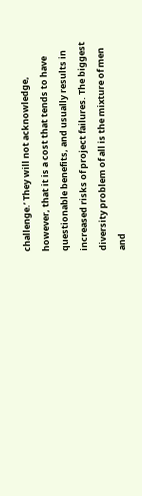challenge.’ They will not acknowledge, however, that it is a cost that tends to have questionable benefits, and usually results in increased risks of project failures. The biggest diversity problem of all is the mixture of men and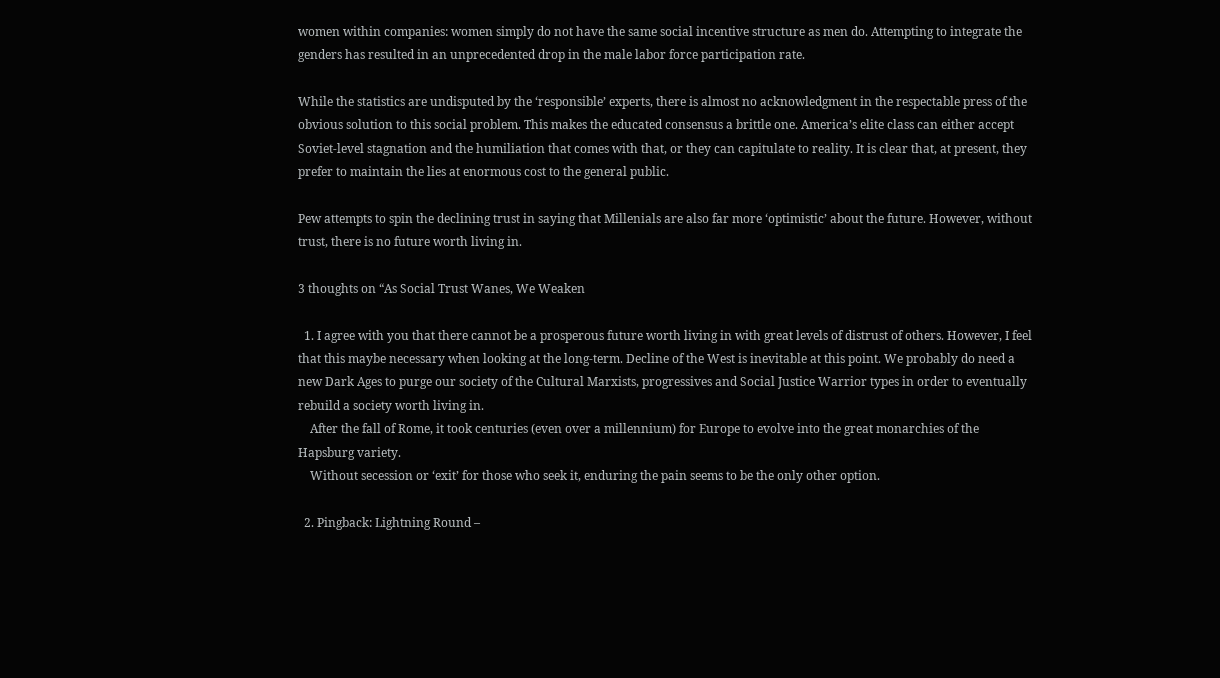women within companies: women simply do not have the same social incentive structure as men do. Attempting to integrate the genders has resulted in an unprecedented drop in the male labor force participation rate.

While the statistics are undisputed by the ‘responsible’ experts, there is almost no acknowledgment in the respectable press of the obvious solution to this social problem. This makes the educated consensus a brittle one. America’s elite class can either accept Soviet-level stagnation and the humiliation that comes with that, or they can capitulate to reality. It is clear that, at present, they prefer to maintain the lies at enormous cost to the general public.

Pew attempts to spin the declining trust in saying that Millenials are also far more ‘optimistic’ about the future. However, without trust, there is no future worth living in.

3 thoughts on “As Social Trust Wanes, We Weaken

  1. I agree with you that there cannot be a prosperous future worth living in with great levels of distrust of others. However, I feel that this maybe necessary when looking at the long-term. Decline of the West is inevitable at this point. We probably do need a new Dark Ages to purge our society of the Cultural Marxists, progressives and Social Justice Warrior types in order to eventually rebuild a society worth living in.
    After the fall of Rome, it took centuries (even over a millennium) for Europe to evolve into the great monarchies of the Hapsburg variety.
    Without secession or ‘exit’ for those who seek it, enduring the pain seems to be the only other option.

  2. Pingback: Lightning Round –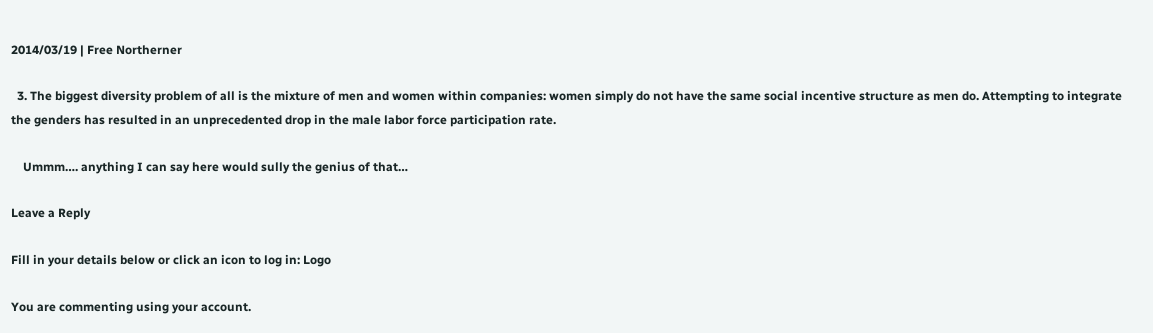2014/03/19 | Free Northerner

  3. The biggest diversity problem of all is the mixture of men and women within companies: women simply do not have the same social incentive structure as men do. Attempting to integrate the genders has resulted in an unprecedented drop in the male labor force participation rate.

    Ummm…. anything I can say here would sully the genius of that…

Leave a Reply

Fill in your details below or click an icon to log in: Logo

You are commenting using your account.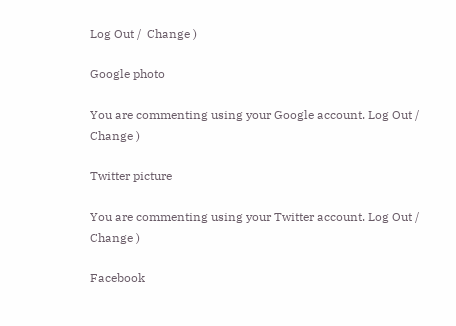Log Out /  Change )

Google photo

You are commenting using your Google account. Log Out /  Change )

Twitter picture

You are commenting using your Twitter account. Log Out /  Change )

Facebook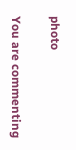photo

You are commenting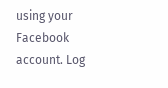using your Facebook account. Log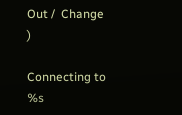Out /  Change )

Connecting to %s